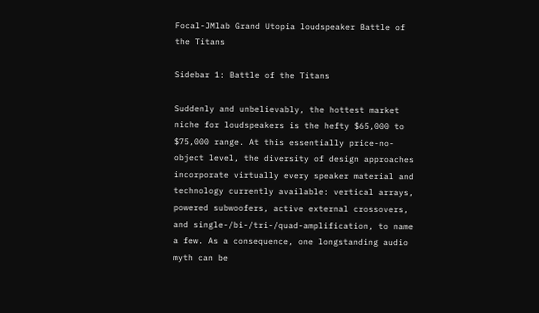Focal-JMlab Grand Utopia loudspeaker Battle of the Titans

Sidebar 1: Battle of the Titans

Suddenly and unbelievably, the hottest market niche for loudspeakers is the hefty $65,000 to $75,000 range. At this essentially price-no-object level, the diversity of design approaches incorporate virtually every speaker material and technology currently available: vertical arrays, powered subwoofers, active external crossovers, and single-/bi-/tri-/quad-amplification, to name a few. As a consequence, one longstanding audio myth can be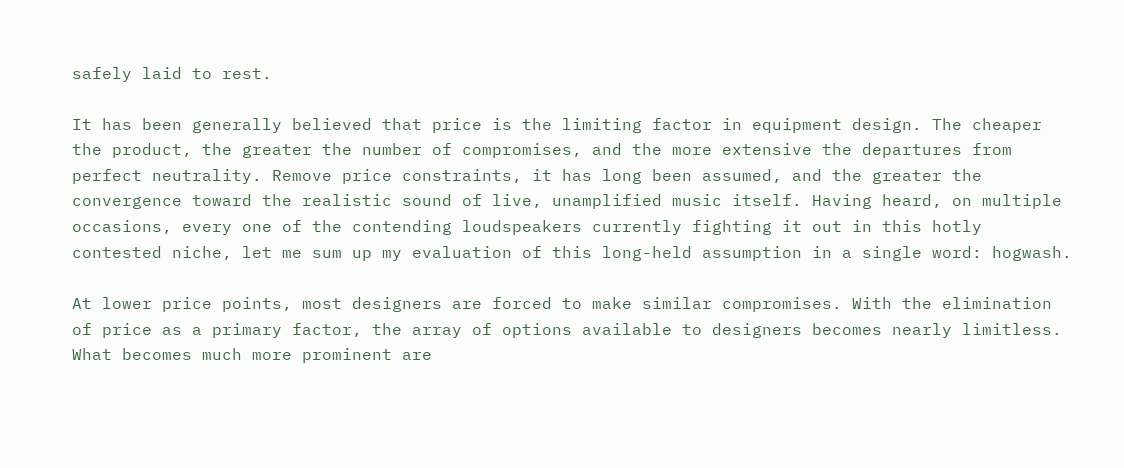safely laid to rest.

It has been generally believed that price is the limiting factor in equipment design. The cheaper the product, the greater the number of compromises, and the more extensive the departures from perfect neutrality. Remove price constraints, it has long been assumed, and the greater the convergence toward the realistic sound of live, unamplified music itself. Having heard, on multiple occasions, every one of the contending loudspeakers currently fighting it out in this hotly contested niche, let me sum up my evaluation of this long-held assumption in a single word: hogwash.

At lower price points, most designers are forced to make similar compromises. With the elimination of price as a primary factor, the array of options available to designers becomes nearly limitless. What becomes much more prominent are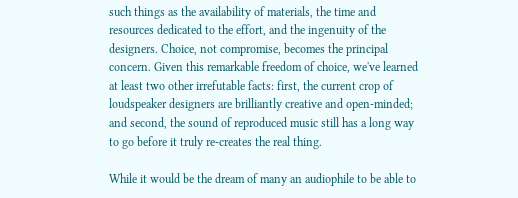such things as the availability of materials, the time and resources dedicated to the effort, and the ingenuity of the designers. Choice, not compromise, becomes the principal concern. Given this remarkable freedom of choice, we've learned at least two other irrefutable facts: first, the current crop of loudspeaker designers are brilliantly creative and open-minded; and second, the sound of reproduced music still has a long way to go before it truly re-creates the real thing.

While it would be the dream of many an audiophile to be able to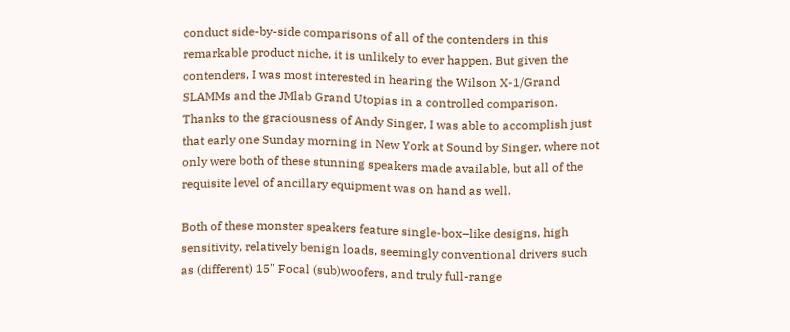conduct side-by-side comparisons of all of the contenders in this remarkable product niche, it is unlikely to ever happen. But given the contenders, I was most interested in hearing the Wilson X-1/Grand SLAMMs and the JMlab Grand Utopias in a controlled comparison. Thanks to the graciousness of Andy Singer, I was able to accomplish just that early one Sunday morning in New York at Sound by Singer, where not only were both of these stunning speakers made available, but all of the requisite level of ancillary equipment was on hand as well.

Both of these monster speakers feature single-box–like designs, high sensitivity, relatively benign loads, seemingly conventional drivers such as (different) 15" Focal (sub)woofers, and truly full-range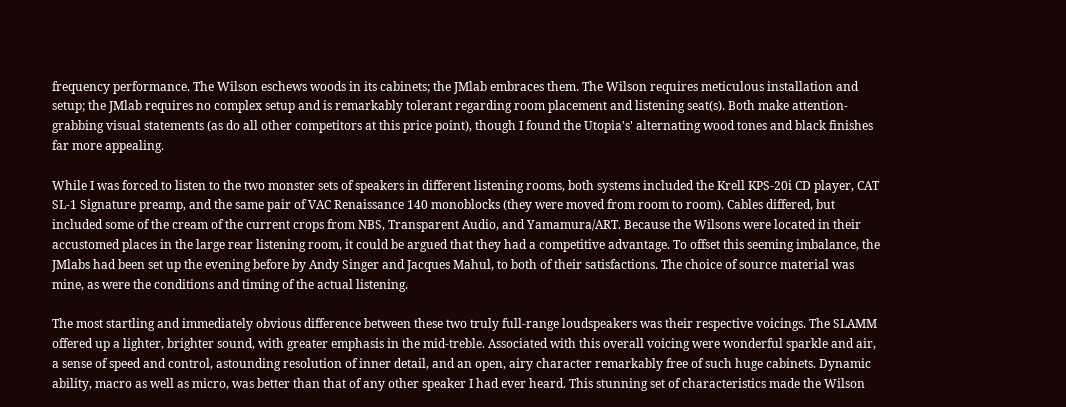frequency performance. The Wilson eschews woods in its cabinets; the JMlab embraces them. The Wilson requires meticulous installation and setup; the JMlab requires no complex setup and is remarkably tolerant regarding room placement and listening seat(s). Both make attention-grabbing visual statements (as do all other competitors at this price point), though I found the Utopia's' alternating wood tones and black finishes far more appealing.

While I was forced to listen to the two monster sets of speakers in different listening rooms, both systems included the Krell KPS-20i CD player, CAT SL-1 Signature preamp, and the same pair of VAC Renaissance 140 monoblocks (they were moved from room to room). Cables differed, but included some of the cream of the current crops from NBS, Transparent Audio, and Yamamura/ART. Because the Wilsons were located in their accustomed places in the large rear listening room, it could be argued that they had a competitive advantage. To offset this seeming imbalance, the JMlabs had been set up the evening before by Andy Singer and Jacques Mahul, to both of their satisfactions. The choice of source material was mine, as were the conditions and timing of the actual listening.

The most startling and immediately obvious difference between these two truly full-range loudspeakers was their respective voicings. The SLAMM offered up a lighter, brighter sound, with greater emphasis in the mid-treble. Associated with this overall voicing were wonderful sparkle and air, a sense of speed and control, astounding resolution of inner detail, and an open, airy character remarkably free of such huge cabinets. Dynamic ability, macro as well as micro, was better than that of any other speaker I had ever heard. This stunning set of characteristics made the Wilson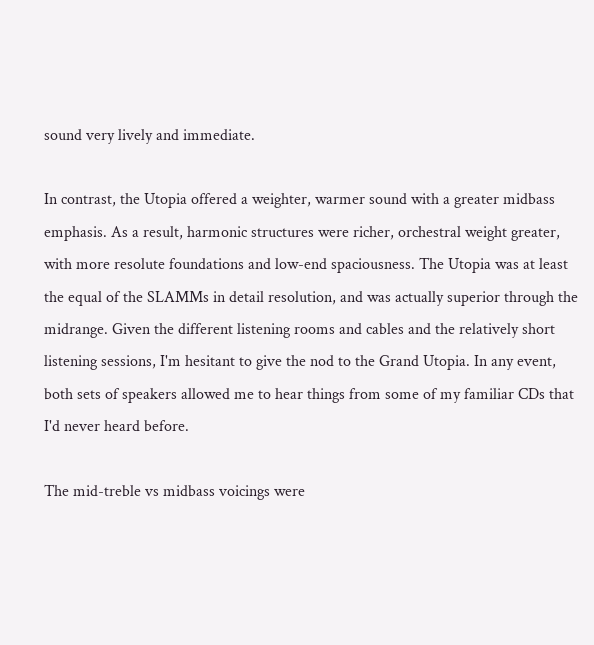sound very lively and immediate.

In contrast, the Utopia offered a weighter, warmer sound with a greater midbass emphasis. As a result, harmonic structures were richer, orchestral weight greater, with more resolute foundations and low-end spaciousness. The Utopia was at least the equal of the SLAMMs in detail resolution, and was actually superior through the midrange. Given the different listening rooms and cables and the relatively short listening sessions, I'm hesitant to give the nod to the Grand Utopia. In any event, both sets of speakers allowed me to hear things from some of my familiar CDs that I'd never heard before.

The mid-treble vs midbass voicings were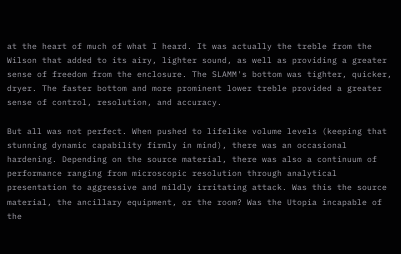at the heart of much of what I heard. It was actually the treble from the Wilson that added to its airy, lighter sound, as well as providing a greater sense of freedom from the enclosure. The SLAMM's bottom was tighter, quicker, dryer. The faster bottom and more prominent lower treble provided a greater sense of control, resolution, and accuracy.

But all was not perfect. When pushed to lifelike volume levels (keeping that stunning dynamic capability firmly in mind), there was an occasional hardening. Depending on the source material, there was also a continuum of performance ranging from microscopic resolution through analytical presentation to aggressive and mildly irritating attack. Was this the source material, the ancillary equipment, or the room? Was the Utopia incapable of the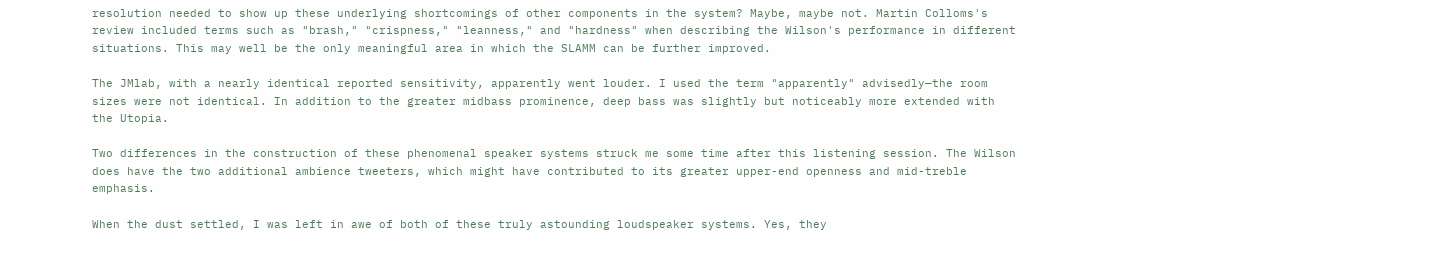resolution needed to show up these underlying shortcomings of other components in the system? Maybe, maybe not. Martin Colloms's review included terms such as "brash," "crispness," "leanness," and "hardness" when describing the Wilson's performance in different situations. This may well be the only meaningful area in which the SLAMM can be further improved.

The JMlab, with a nearly identical reported sensitivity, apparently went louder. I used the term "apparently" advisedly—the room sizes were not identical. In addition to the greater midbass prominence, deep bass was slightly but noticeably more extended with the Utopia.

Two differences in the construction of these phenomenal speaker systems struck me some time after this listening session. The Wilson does have the two additional ambience tweeters, which might have contributed to its greater upper-end openness and mid-treble emphasis.

When the dust settled, I was left in awe of both of these truly astounding loudspeaker systems. Yes, they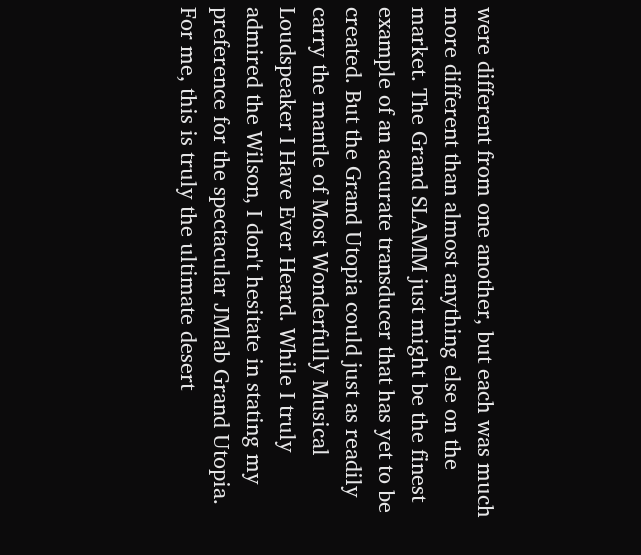were different from one another, but each was much more different than almost anything else on the market. The Grand SLAMM just might be the finest example of an accurate transducer that has yet to be created. But the Grand Utopia could just as readily carry the mantle of Most Wonderfully Musical Loudspeaker I Have Ever Heard. While I truly admired the Wilson, I don't hesitate in stating my preference for the spectacular JMlab Grand Utopia. For me, this is truly the ultimate desert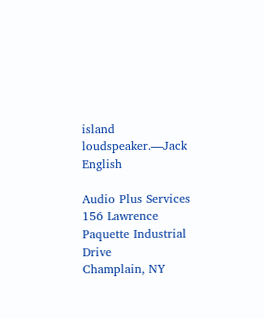island loudspeaker.—Jack English

Audio Plus Services
156 Lawrence Paquette Industrial Drive
Champlain, NY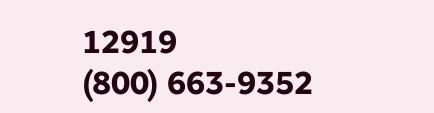12919
(800) 663-9352